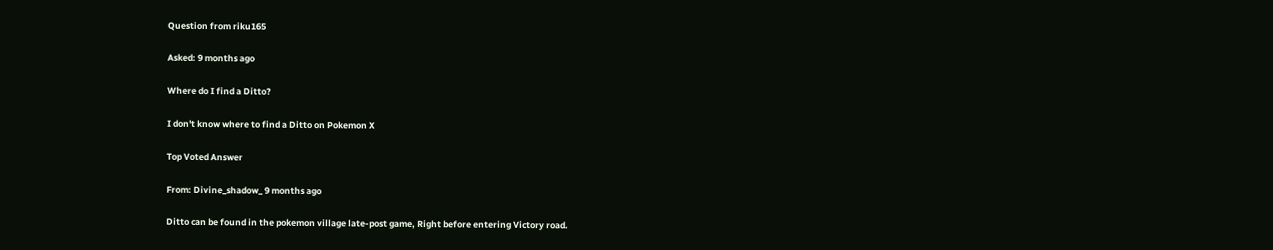Question from riku165

Asked: 9 months ago

Where do I find a Ditto?

I don't know where to find a Ditto on Pokemon X

Top Voted Answer

From: Divine_shadow_ 9 months ago

Ditto can be found in the pokemon village late-post game, Right before entering Victory road.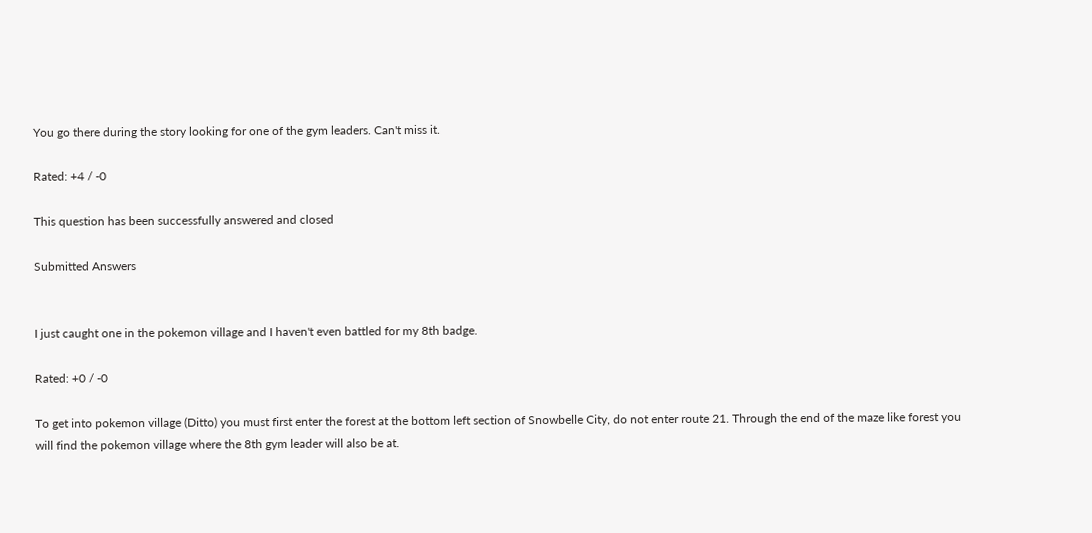You go there during the story looking for one of the gym leaders. Can't miss it.

Rated: +4 / -0

This question has been successfully answered and closed

Submitted Answers


I just caught one in the pokemon village and I haven't even battled for my 8th badge.

Rated: +0 / -0

To get into pokemon village (Ditto) you must first enter the forest at the bottom left section of Snowbelle City, do not enter route 21. Through the end of the maze like forest you will find the pokemon village where the 8th gym leader will also be at.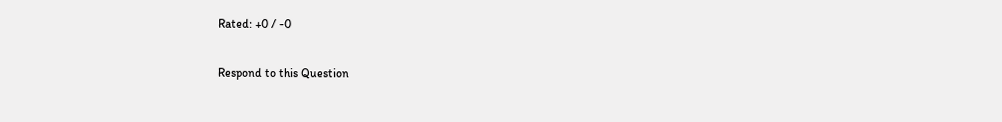Rated: +0 / -0

Respond to this Question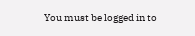You must be logged in to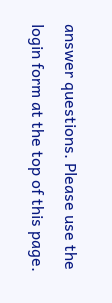answer questions. Please use the login form at the top of this page.